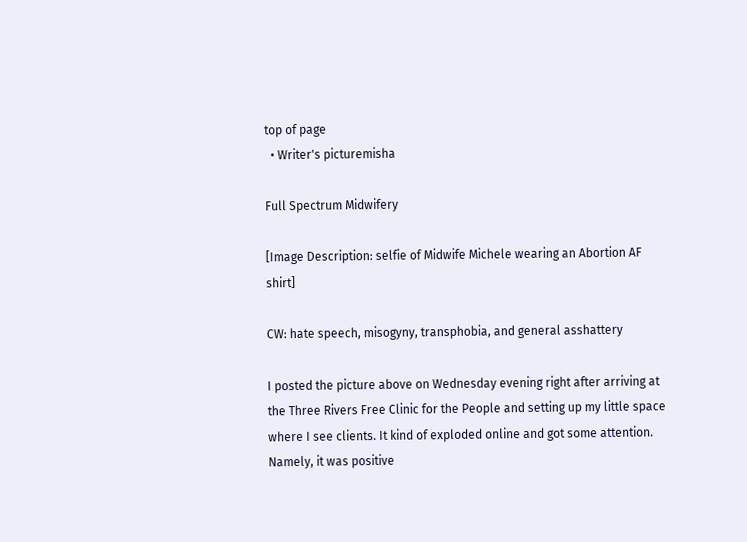top of page
  • Writer's picturemisha

Full Spectrum Midwifery

[Image Description: selfie of Midwife Michele wearing an Abortion AF shirt]

CW: hate speech, misogyny, transphobia, and general asshattery

I posted the picture above on Wednesday evening right after arriving at the Three Rivers Free Clinic for the People and setting up my little space where I see clients. It kind of exploded online and got some attention. Namely, it was positive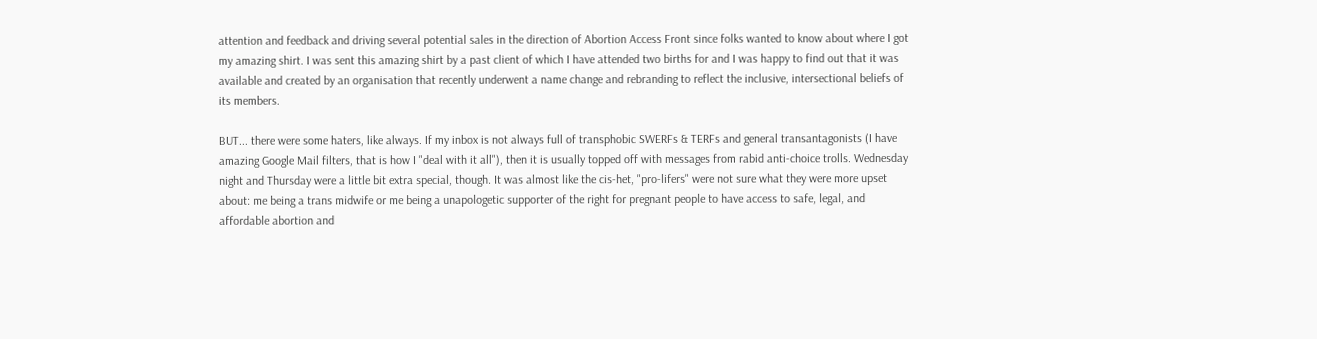attention and feedback and driving several potential sales in the direction of Abortion Access Front since folks wanted to know about where I got my amazing shirt. I was sent this amazing shirt by a past client of which I have attended two births for and I was happy to find out that it was available and created by an organisation that recently underwent a name change and rebranding to reflect the inclusive, intersectional beliefs of its members.

BUT... there were some haters, like always. If my inbox is not always full of transphobic SWERFs & TERFs and general transantagonists (I have amazing Google Mail filters, that is how I "deal with it all"), then it is usually topped off with messages from rabid anti-choice trolls. Wednesday night and Thursday were a little bit extra special, though. It was almost like the cis-het, "pro-lifers" were not sure what they were more upset about: me being a trans midwife or me being a unapologetic supporter of the right for pregnant people to have access to safe, legal, and affordable abortion and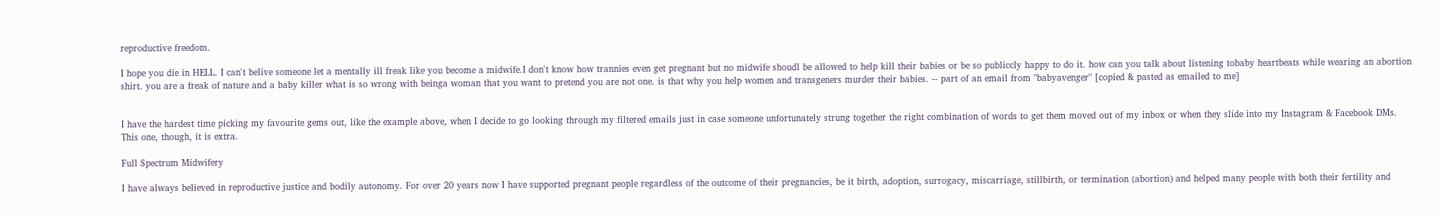reproductive freedom.

I hope you die in HELL. I can't belive someone let a mentally ill freak like you become a midwife.I don't know how trannies even get pregnant but no midwife shoudl be allowed to help kill their babies or be so publiccly happy to do it. how can you talk about listening tobaby heartbeats while wearing an abortion shirt. you are a freak of nature and a baby killer what is so wrong with beinga woman that you want to pretend you are not one. is that why you help women and transgeners murder their babies. -- part of an email from "babyavenger" [copied & pasted as emailed to me]


I have the hardest time picking my favourite gems out, like the example above, when I decide to go looking through my filtered emails just in case someone unfortunately strung together the right combination of words to get them moved out of my inbox or when they slide into my Instagram & Facebook DMs. This one, though, it is extra.

Full Spectrum Midwifery

I have always believed in reproductive justice and bodily autonomy. For over 20 years now I have supported pregnant people regardless of the outcome of their pregnancies, be it birth, adoption, surrogacy, miscarriage, stillbirth, or termination (abortion) and helped many people with both their fertility and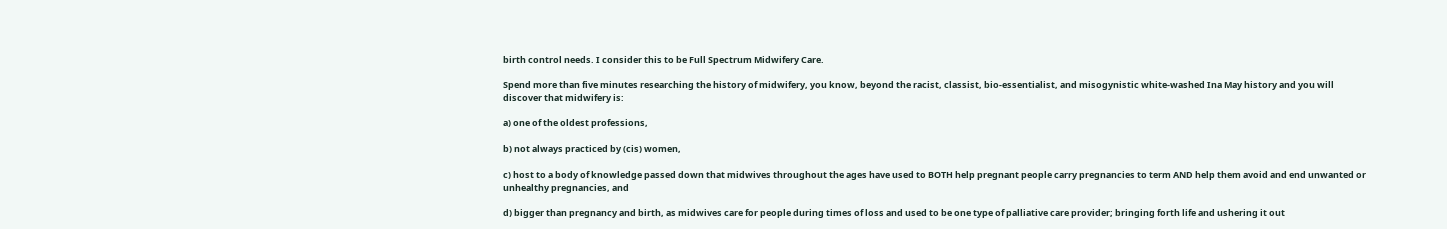birth control needs. I consider this to be Full Spectrum Midwifery Care.

Spend more than five minutes researching the history of midwifery, you know, beyond the racist, classist, bio-essentialist, and misogynistic white-washed Ina May history and you will discover that midwifery is:

a) one of the oldest professions,

b) not always practiced by (cis) women,

c) host to a body of knowledge passed down that midwives throughout the ages have used to BOTH help pregnant people carry pregnancies to term AND help them avoid and end unwanted or unhealthy pregnancies, and

d) bigger than pregnancy and birth, as midwives care for people during times of loss and used to be one type of palliative care provider; bringing forth life and ushering it out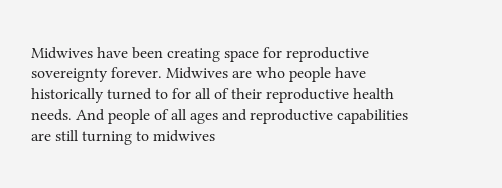Midwives have been creating space for reproductive sovereignty forever. Midwives are who people have historically turned to for all of their reproductive health needs. And people of all ages and reproductive capabilities are still turning to midwives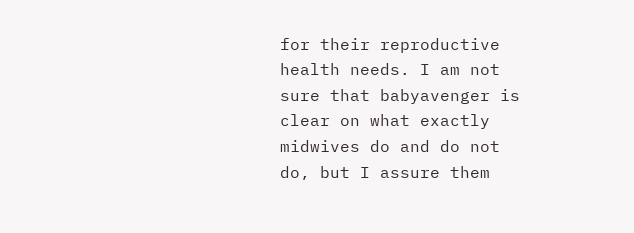for their reproductive health needs. I am not sure that babyavenger is clear on what exactly midwives do and do not do, but I assure them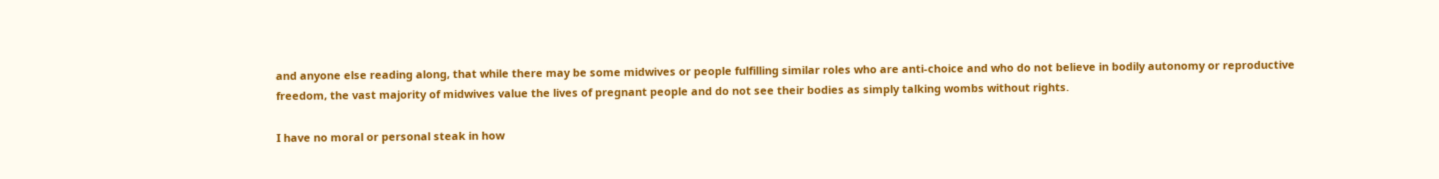and anyone else reading along, that while there may be some midwives or people fulfilling similar roles who are anti-choice and who do not believe in bodily autonomy or reproductive freedom, the vast majority of midwives value the lives of pregnant people and do not see their bodies as simply talking wombs without rights.

I have no moral or personal steak in how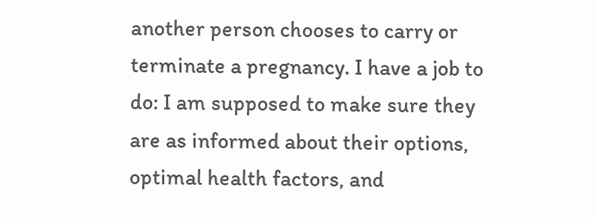another person chooses to carry or terminate a pregnancy. I have a job to do: I am supposed to make sure they are as informed about their options, optimal health factors, and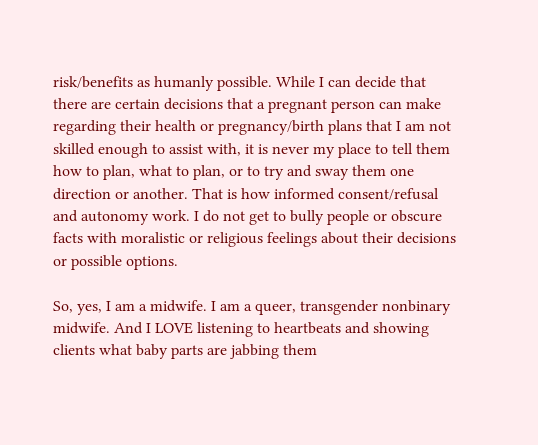risk/benefits as humanly possible. While I can decide that there are certain decisions that a pregnant person can make regarding their health or pregnancy/birth plans that I am not skilled enough to assist with, it is never my place to tell them how to plan, what to plan, or to try and sway them one direction or another. That is how informed consent/refusal and autonomy work. I do not get to bully people or obscure facts with moralistic or religious feelings about their decisions or possible options.

So, yes, I am a midwife. I am a queer, transgender nonbinary midwife. And I LOVE listening to heartbeats and showing clients what baby parts are jabbing them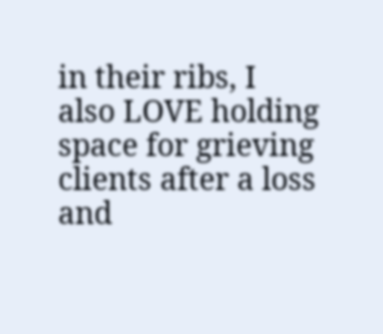in their ribs, I also LOVE holding space for grieving clients after a loss and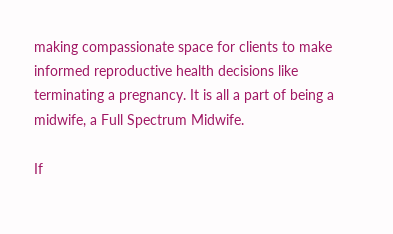making compassionate space for clients to make informed reproductive health decisions like terminating a pregnancy. It is all a part of being a midwife, a Full Spectrum Midwife.

If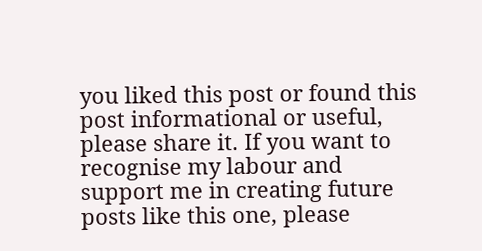you liked this post or found this post informational or useful, please share it. If you want to recognise my labour and support me in creating future posts like this one, please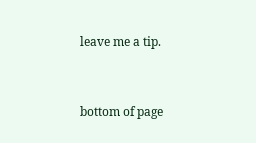leave me a tip.


bottom of page